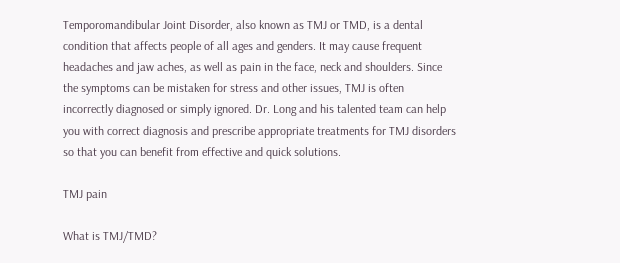Temporomandibular Joint Disorder, also known as TMJ or TMD, is a dental condition that affects people of all ages and genders. It may cause frequent headaches and jaw aches, as well as pain in the face, neck and shoulders. Since the symptoms can be mistaken for stress and other issues, TMJ is often incorrectly diagnosed or simply ignored. Dr. Long and his talented team can help you with correct diagnosis and prescribe appropriate treatments for TMJ disorders so that you can benefit from effective and quick solutions.

TMJ pain

What is TMJ/TMD?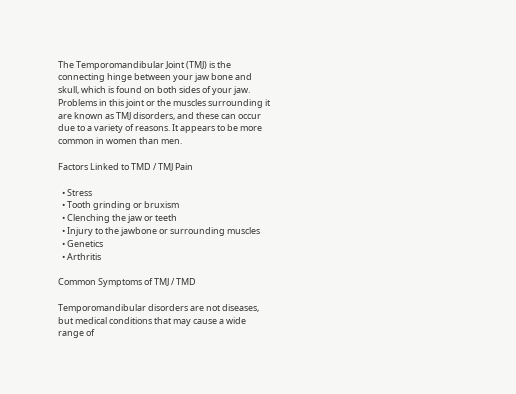The Temporomandibular Joint (TMJ) is the connecting hinge between your jaw bone and skull, which is found on both sides of your jaw. Problems in this joint or the muscles surrounding it are known as TMJ disorders, and these can occur due to a variety of reasons. It appears to be more common in women than men.

Factors Linked to TMD / TMJ Pain

  • Stress
  • Tooth grinding or bruxism
  • Clenching the jaw or teeth
  • Injury to the jawbone or surrounding muscles
  • Genetics
  • Arthritis

Common Symptoms of TMJ / TMD

Temporomandibular disorders are not diseases, but medical conditions that may cause a wide range of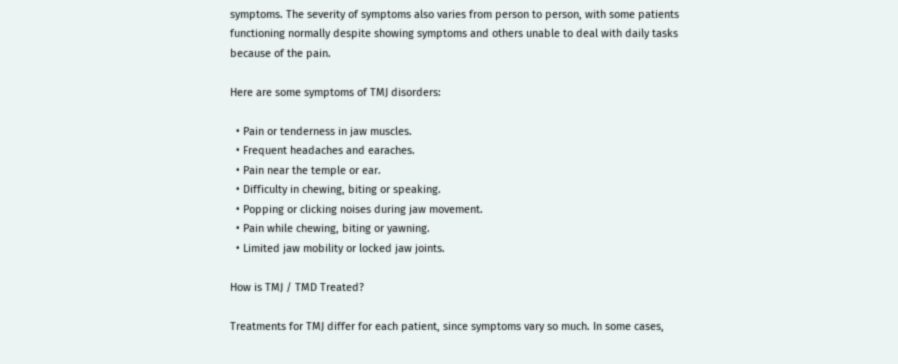symptoms. The severity of symptoms also varies from person to person, with some patients functioning normally despite showing symptoms and others unable to deal with daily tasks because of the pain.

Here are some symptoms of TMJ disorders:

  • Pain or tenderness in jaw muscles.
  • Frequent headaches and earaches.
  • Pain near the temple or ear.
  • Difficulty in chewing, biting or speaking.
  • Popping or clicking noises during jaw movement.
  • Pain while chewing, biting or yawning.
  • Limited jaw mobility or locked jaw joints.

How is TMJ / TMD Treated?

Treatments for TMJ differ for each patient, since symptoms vary so much. In some cases,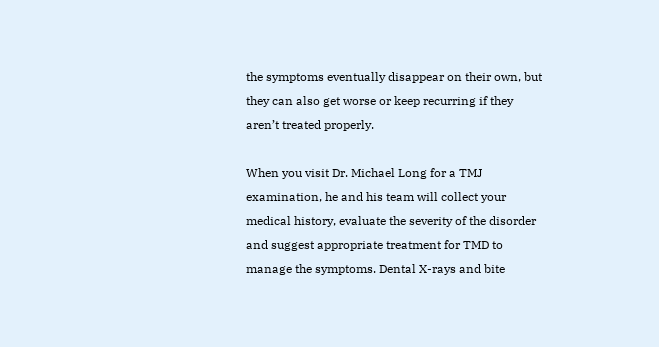the symptoms eventually disappear on their own, but they can also get worse or keep recurring if they aren’t treated properly.

When you visit Dr. Michael Long for a TMJ examination, he and his team will collect your medical history, evaluate the severity of the disorder and suggest appropriate treatment for TMD to manage the symptoms. Dental X-rays and bite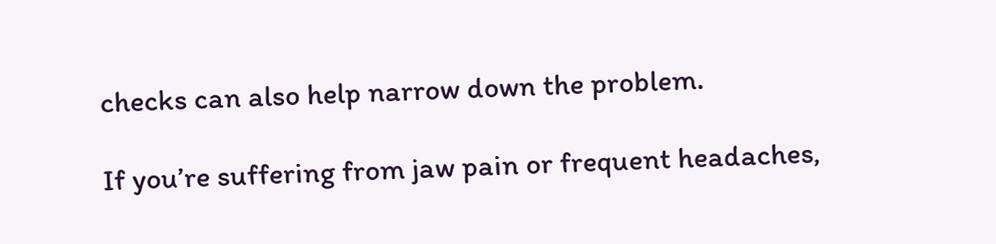checks can also help narrow down the problem.

If you’re suffering from jaw pain or frequent headaches,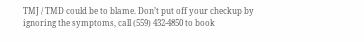TMJ / TMD could be to blame. Don’t put off your checkup by ignoring the symptoms, call (559) 432-4850 to book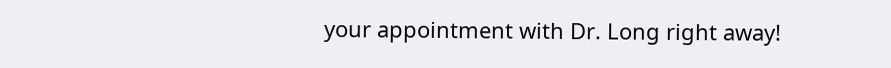your appointment with Dr. Long right away!